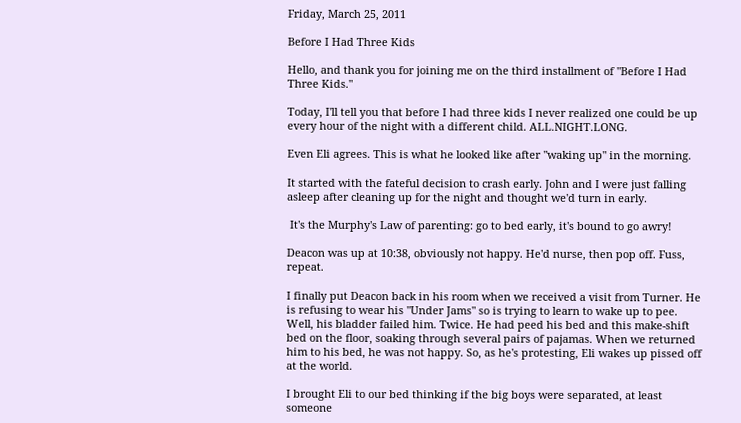Friday, March 25, 2011

Before I Had Three Kids

Hello, and thank you for joining me on the third installment of "Before I Had Three Kids."

Today, I'll tell you that before I had three kids I never realized one could be up every hour of the night with a different child. ALL.NIGHT.LONG.

Even Eli agrees. This is what he looked like after "waking up" in the morning.

It started with the fateful decision to crash early. John and I were just falling asleep after cleaning up for the night and thought we'd turn in early.

 It's the Murphy's Law of parenting: go to bed early, it's bound to go awry!

Deacon was up at 10:38, obviously not happy. He'd nurse, then pop off. Fuss, repeat.

I finally put Deacon back in his room when we received a visit from Turner. He is refusing to wear his "Under Jams" so is trying to learn to wake up to pee. Well, his bladder failed him. Twice. He had peed his bed and this make-shift bed on the floor, soaking through several pairs of pajamas. When we returned him to his bed, he was not happy. So, as he's protesting, Eli wakes up pissed off at the world.

I brought Eli to our bed thinking if the big boys were separated, at least someone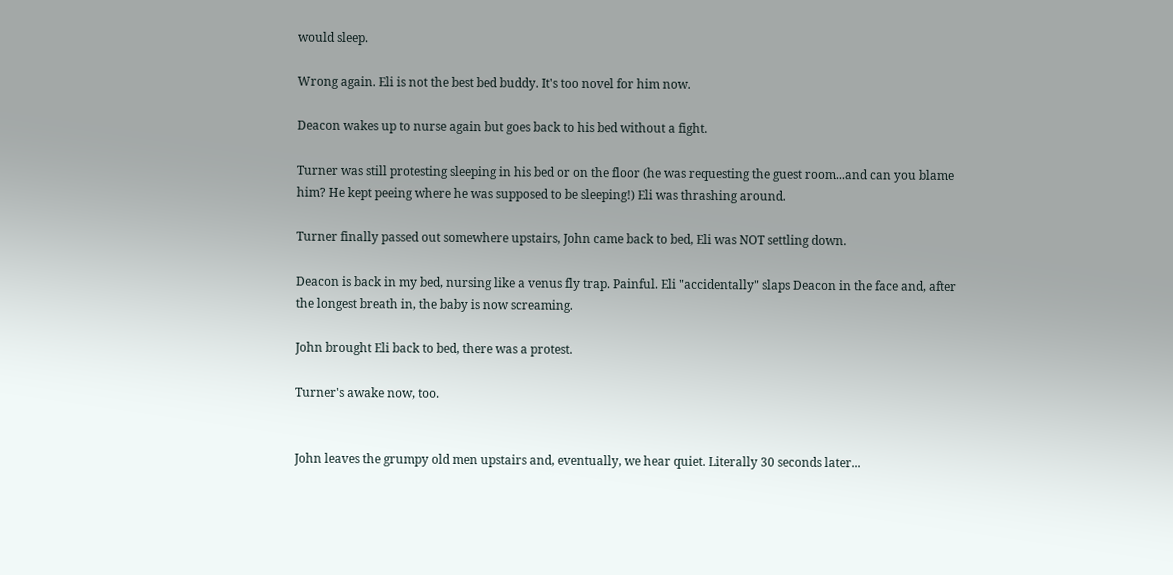would sleep.

Wrong again. Eli is not the best bed buddy. It's too novel for him now.

Deacon wakes up to nurse again but goes back to his bed without a fight.

Turner was still protesting sleeping in his bed or on the floor (he was requesting the guest room...and can you blame him? He kept peeing where he was supposed to be sleeping!) Eli was thrashing around.

Turner finally passed out somewhere upstairs, John came back to bed, Eli was NOT settling down.

Deacon is back in my bed, nursing like a venus fly trap. Painful. Eli "accidentally" slaps Deacon in the face and, after the longest breath in, the baby is now screaming.

John brought Eli back to bed, there was a protest.

Turner's awake now, too.


John leaves the grumpy old men upstairs and, eventually, we hear quiet. Literally 30 seconds later...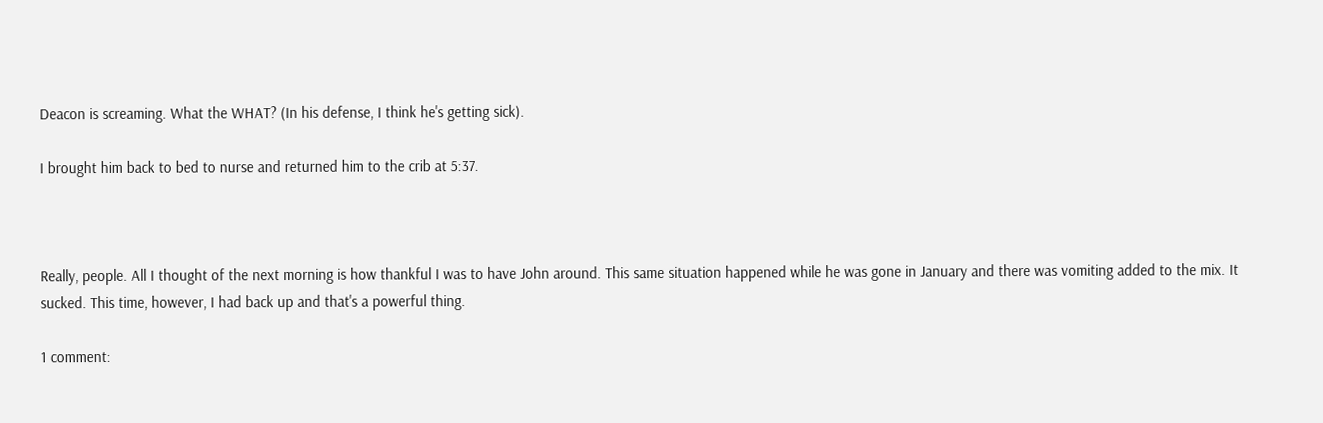Deacon is screaming. What the WHAT? (In his defense, I think he's getting sick).

I brought him back to bed to nurse and returned him to the crib at 5:37.



Really, people. All I thought of the next morning is how thankful I was to have John around. This same situation happened while he was gone in January and there was vomiting added to the mix. It sucked. This time, however, I had back up and that's a powerful thing.

1 comment: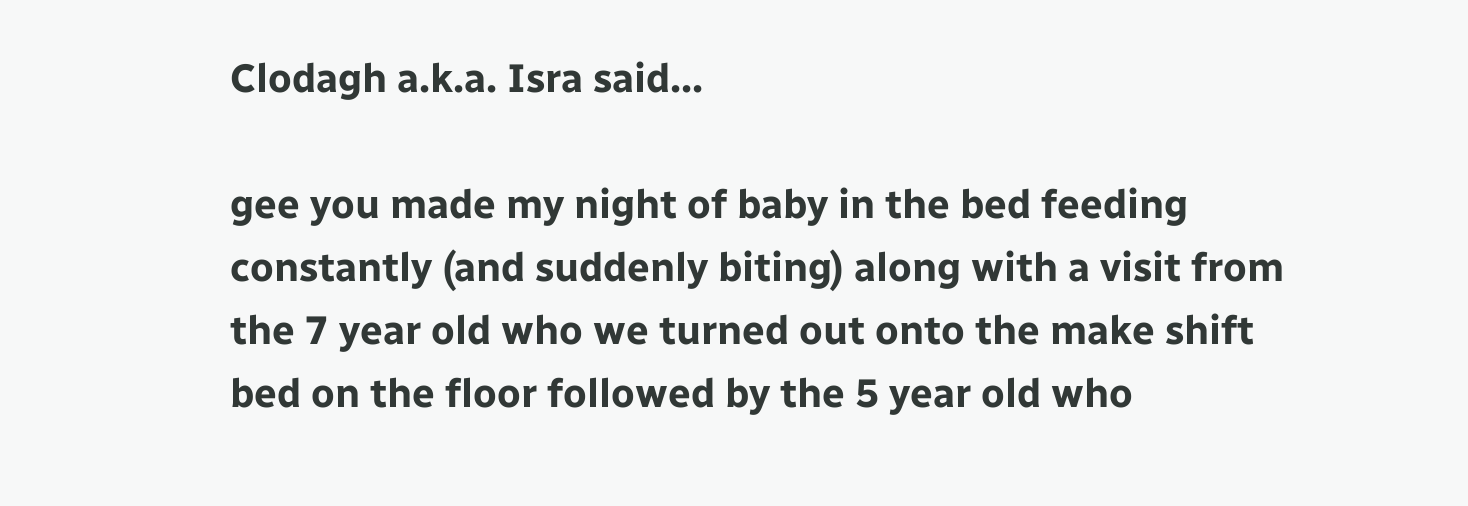Clodagh a.k.a. Isra said...

gee you made my night of baby in the bed feeding constantly (and suddenly biting) along with a visit from the 7 year old who we turned out onto the make shift bed on the floor followed by the 5 year old who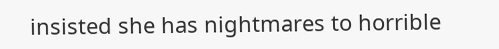insisted she has nightmares to horrible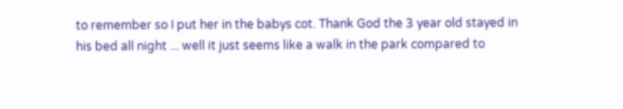to remember so I put her in the babys cot. Thank God the 3 year old stayed in his bed all night ... well it just seems like a walk in the park compared to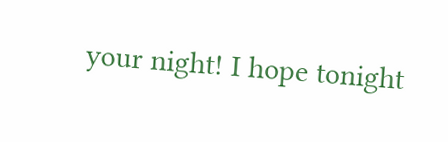your night! I hope tonight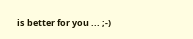is better for you ... ;-)